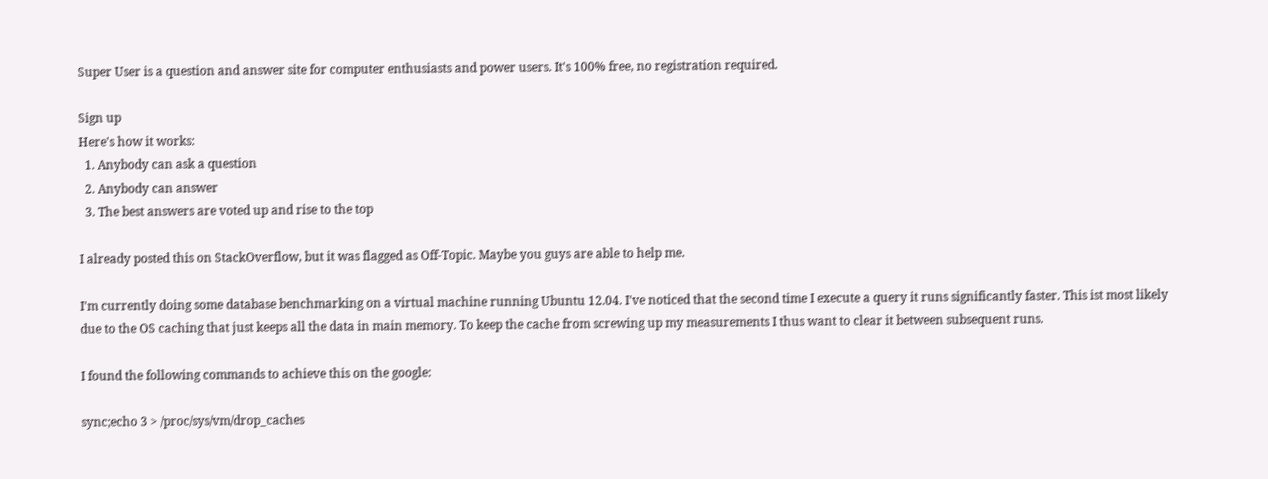Super User is a question and answer site for computer enthusiasts and power users. It's 100% free, no registration required.

Sign up
Here's how it works:
  1. Anybody can ask a question
  2. Anybody can answer
  3. The best answers are voted up and rise to the top

I already posted this on StackOverflow, but it was flagged as Off-Topic. Maybe you guys are able to help me.

I'm currently doing some database benchmarking on a virtual machine running Ubuntu 12.04. I've noticed that the second time I execute a query it runs significantly faster. This ist most likely due to the OS caching that just keeps all the data in main memory. To keep the cache from screwing up my measurements I thus want to clear it between subsequent runs.

I found the following commands to achieve this on the google:

sync;echo 3 > /proc/sys/vm/drop_caches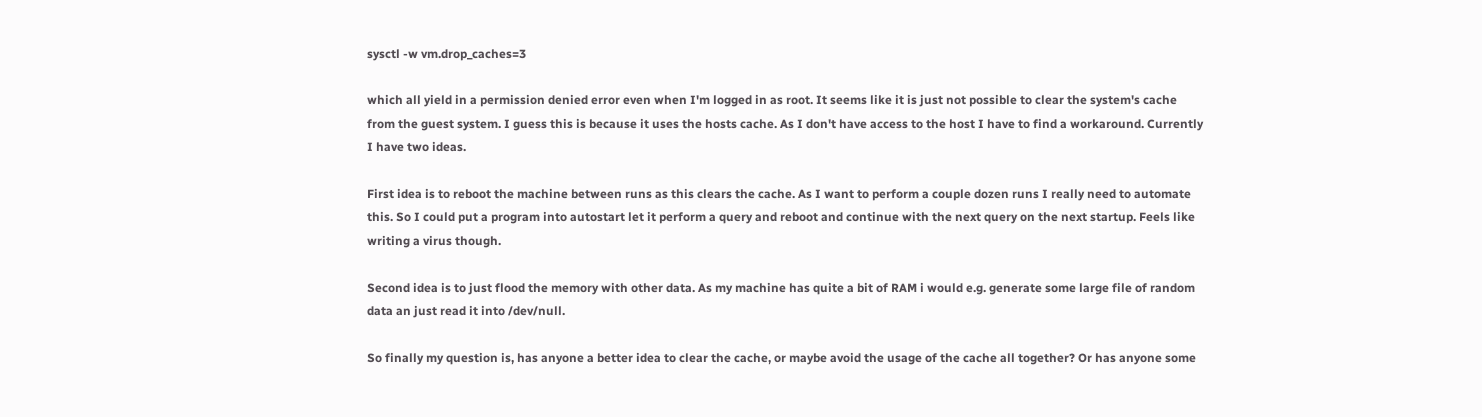sysctl -w vm.drop_caches=3

which all yield in a permission denied error even when I'm logged in as root. It seems like it is just not possible to clear the system's cache from the guest system. I guess this is because it uses the hosts cache. As I don't have access to the host I have to find a workaround. Currently I have two ideas.

First idea is to reboot the machine between runs as this clears the cache. As I want to perform a couple dozen runs I really need to automate this. So I could put a program into autostart let it perform a query and reboot and continue with the next query on the next startup. Feels like writing a virus though.

Second idea is to just flood the memory with other data. As my machine has quite a bit of RAM i would e.g. generate some large file of random data an just read it into /dev/null.

So finally my question is, has anyone a better idea to clear the cache, or maybe avoid the usage of the cache all together? Or has anyone some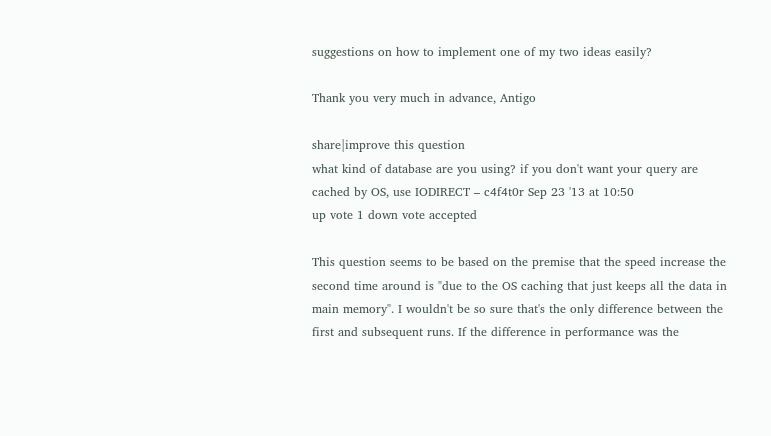suggestions on how to implement one of my two ideas easily?

Thank you very much in advance, Antigo

share|improve this question
what kind of database are you using? if you don't want your query are cached by OS, use IODIRECT – c4f4t0r Sep 23 '13 at 10:50
up vote 1 down vote accepted

This question seems to be based on the premise that the speed increase the second time around is "due to the OS caching that just keeps all the data in main memory". I wouldn't be so sure that's the only difference between the first and subsequent runs. If the difference in performance was the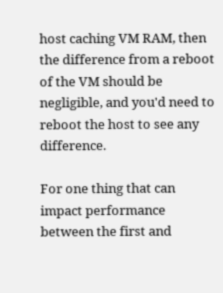host caching VM RAM, then the difference from a reboot of the VM should be negligible, and you'd need to reboot the host to see any difference.

For one thing that can impact performance between the first and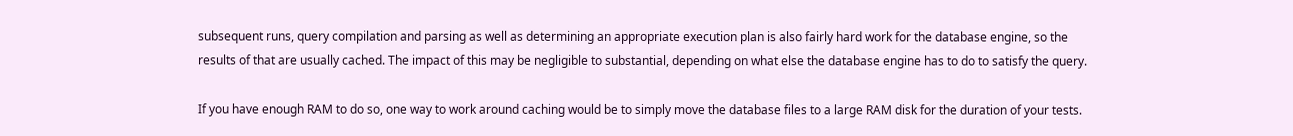subsequent runs, query compilation and parsing as well as determining an appropriate execution plan is also fairly hard work for the database engine, so the results of that are usually cached. The impact of this may be negligible to substantial, depending on what else the database engine has to do to satisfy the query.

If you have enough RAM to do so, one way to work around caching would be to simply move the database files to a large RAM disk for the duration of your tests.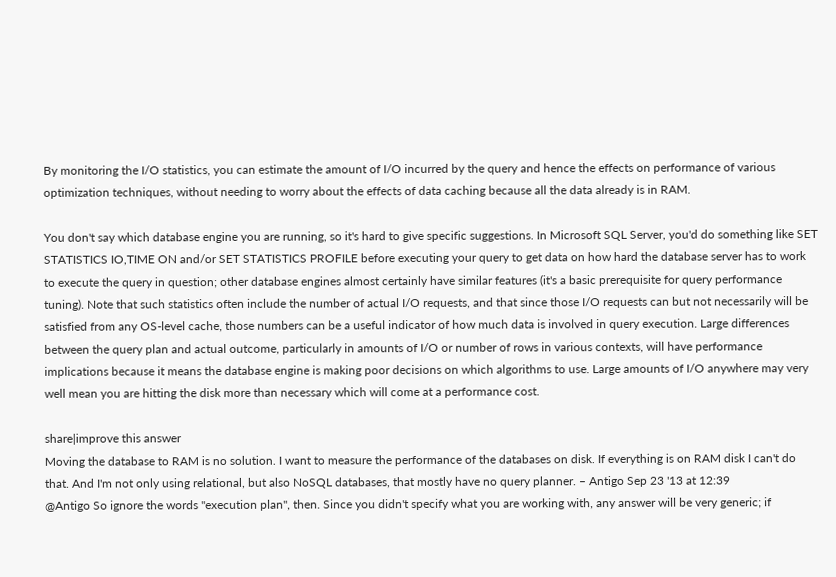By monitoring the I/O statistics, you can estimate the amount of I/O incurred by the query and hence the effects on performance of various optimization techniques, without needing to worry about the effects of data caching because all the data already is in RAM.

You don't say which database engine you are running, so it's hard to give specific suggestions. In Microsoft SQL Server, you'd do something like SET STATISTICS IO,TIME ON and/or SET STATISTICS PROFILE before executing your query to get data on how hard the database server has to work to execute the query in question; other database engines almost certainly have similar features (it's a basic prerequisite for query performance tuning). Note that such statistics often include the number of actual I/O requests, and that since those I/O requests can but not necessarily will be satisfied from any OS-level cache, those numbers can be a useful indicator of how much data is involved in query execution. Large differences between the query plan and actual outcome, particularly in amounts of I/O or number of rows in various contexts, will have performance implications because it means the database engine is making poor decisions on which algorithms to use. Large amounts of I/O anywhere may very well mean you are hitting the disk more than necessary which will come at a performance cost.

share|improve this answer
Moving the database to RAM is no solution. I want to measure the performance of the databases on disk. If everything is on RAM disk I can't do that. And I'm not only using relational, but also NoSQL databases, that mostly have no query planner. – Antigo Sep 23 '13 at 12:39
@Antigo So ignore the words "execution plan", then. Since you didn't specify what you are working with, any answer will be very generic; if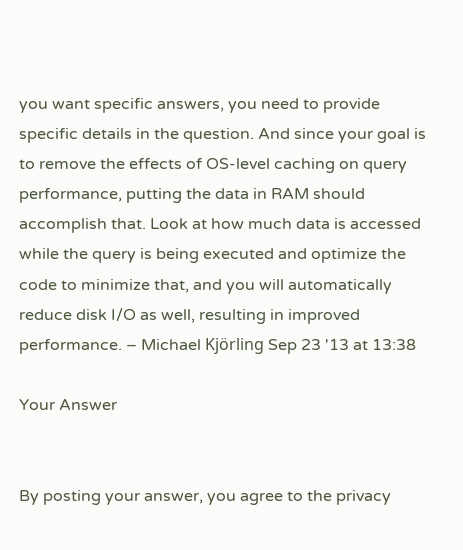you want specific answers, you need to provide specific details in the question. And since your goal is to remove the effects of OS-level caching on query performance, putting the data in RAM should accomplish that. Look at how much data is accessed while the query is being executed and optimize the code to minimize that, and you will automatically reduce disk I/O as well, resulting in improved performance. – Michael Kjörling Sep 23 '13 at 13:38

Your Answer


By posting your answer, you agree to the privacy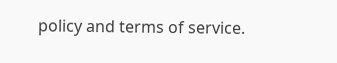policy and terms of service.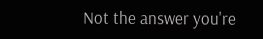Not the answer you're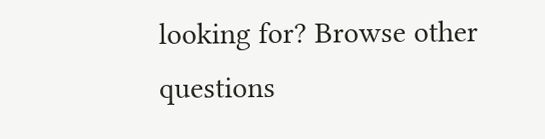looking for? Browse other questions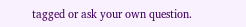tagged or ask your own question.